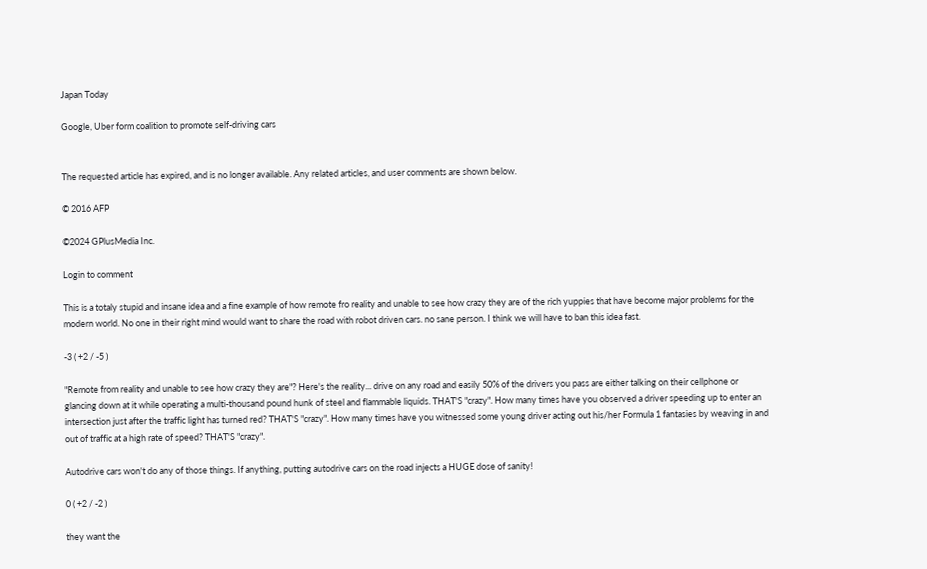Japan Today

Google, Uber form coalition to promote self-driving cars


The requested article has expired, and is no longer available. Any related articles, and user comments are shown below.

© 2016 AFP

©2024 GPlusMedia Inc.

Login to comment

This is a totaly stupid and insane idea and a fine example of how remote fro reality and unable to see how crazy they are of the rich yuppies that have become major problems for the modern world. No one in their right mind would want to share the road with robot driven cars. no sane person. I think we will have to ban this idea fast.

-3 ( +2 / -5 )

"Remote from reality and unable to see how crazy they are"? Here's the reality... drive on any road and easily 50% of the drivers you pass are either talking on their cellphone or glancing down at it while operating a multi-thousand pound hunk of steel and flammable liquids. THAT'S "crazy". How many times have you observed a driver speeding up to enter an intersection just after the traffic light has turned red? THAT'S "crazy". How many times have you witnessed some young driver acting out his/her Formula 1 fantasies by weaving in and out of traffic at a high rate of speed? THAT'S "crazy".

Autodrive cars won't do any of those things. If anything, putting autodrive cars on the road injects a HUGE dose of sanity!

0 ( +2 / -2 )

they want the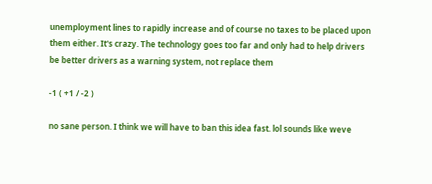unemployment lines to rapidly increase and of course no taxes to be placed upon them either. It's crazy. The technology goes too far and only had to help drivers be better drivers as a warning system, not replace them

-1 ( +1 / -2 )

no sane person. I think we will have to ban this idea fast. lol sounds like weve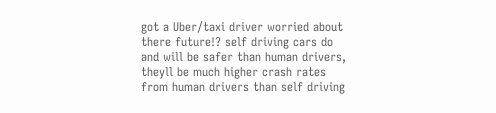got a Uber/taxi driver worried about there future!? self driving cars do and will be safer than human drivers, theyll be much higher crash rates from human drivers than self driving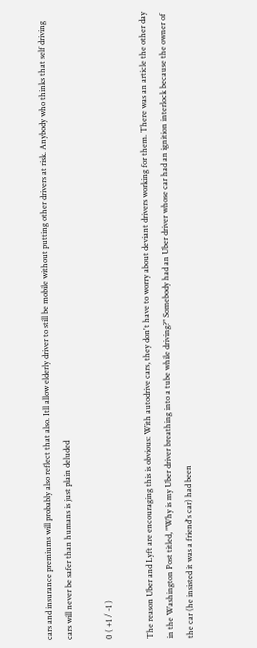cars and insurance premiums will probably also reflect that also. Itll allow elderly driver to still be mobile without putting other drivers at risk. Anybody who thinks that self driving cars will never be safer than humans is just plain deluded

0 ( +1 / -1 )

The reason Uber and Lyft are encouraging this is obvious: With autodrive cars, they don't have to worry about deviant drivers working for them. There was an article the other day in the Washington Post titled, "Why is my Uber driver breathing into a tube while driving?" Somebody had an Uber driver whose car had an ignition interlock because the owner of the car (he insisted it was a friend's car) had been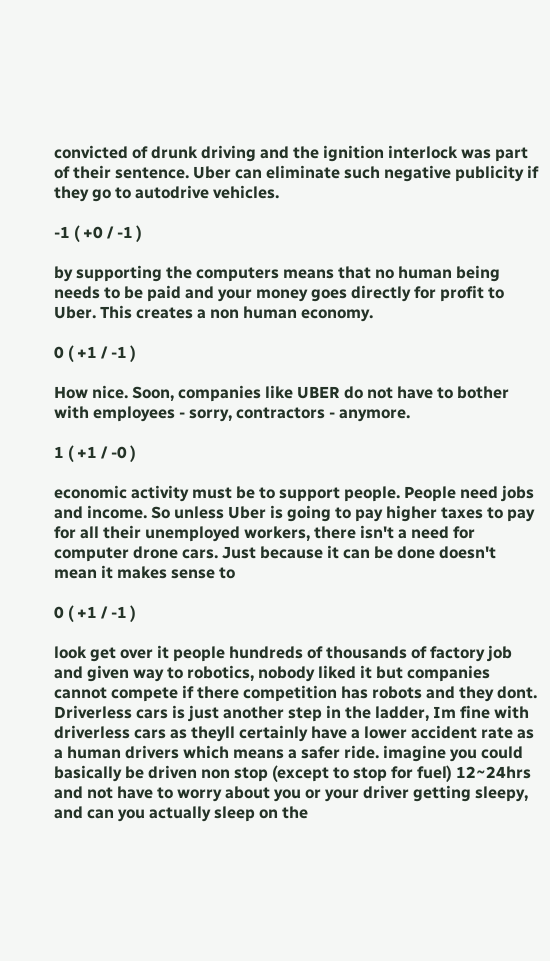convicted of drunk driving and the ignition interlock was part of their sentence. Uber can eliminate such negative publicity if they go to autodrive vehicles.

-1 ( +0 / -1 )

by supporting the computers means that no human being needs to be paid and your money goes directly for profit to Uber. This creates a non human economy.

0 ( +1 / -1 )

How nice. Soon, companies like UBER do not have to bother with employees - sorry, contractors - anymore.

1 ( +1 / -0 )

economic activity must be to support people. People need jobs and income. So unless Uber is going to pay higher taxes to pay for all their unemployed workers, there isn't a need for computer drone cars. Just because it can be done doesn't mean it makes sense to

0 ( +1 / -1 )

look get over it people hundreds of thousands of factory job and given way to robotics, nobody liked it but companies cannot compete if there competition has robots and they dont. Driverless cars is just another step in the ladder, Im fine with driverless cars as theyll certainly have a lower accident rate as a human drivers which means a safer ride. imagine you could basically be driven non stop (except to stop for fuel) 12~24hrs and not have to worry about you or your driver getting sleepy, and can you actually sleep on the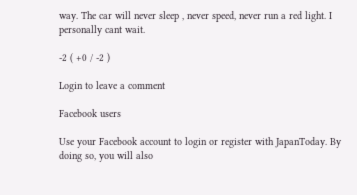way. The car will never sleep , never speed, never run a red light. I personally cant wait.

-2 ( +0 / -2 )

Login to leave a comment

Facebook users

Use your Facebook account to login or register with JapanToday. By doing so, you will also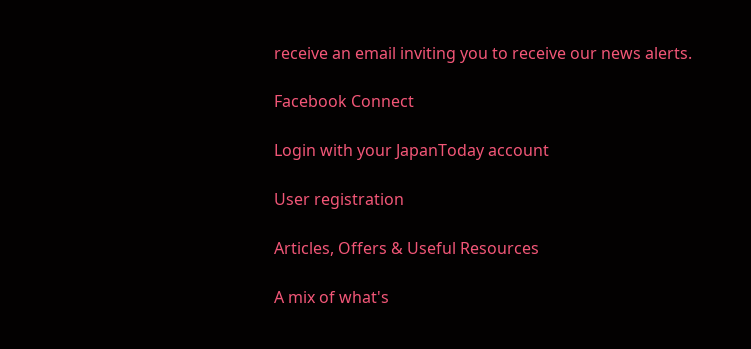receive an email inviting you to receive our news alerts.

Facebook Connect

Login with your JapanToday account

User registration

Articles, Offers & Useful Resources

A mix of what's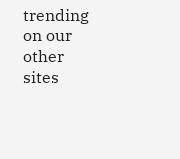trending on our other sites